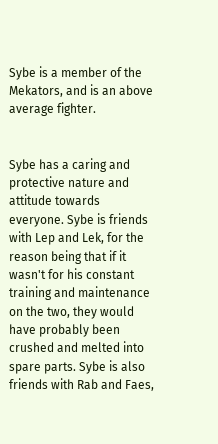Sybe is a member of the Mekators, and is an above average fighter.


Sybe has a caring and protective nature and attitude towards everyone. Sybe is friends with Lep and Lek, for the reason being that if it wasn't for his constant training and maintenance on the two, they would have probably been crushed and melted into spare parts. Sybe is also friends with Rab and Faes,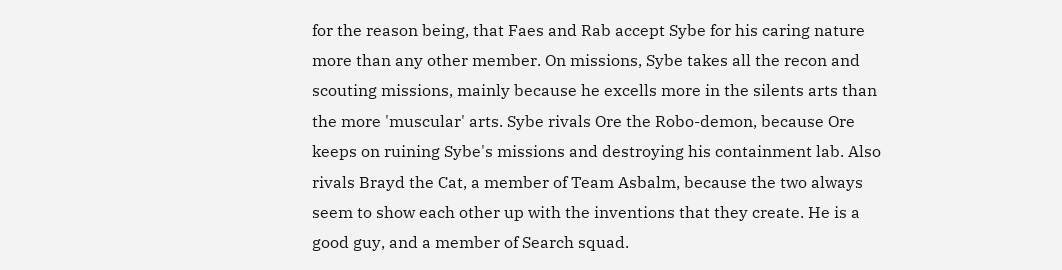for the reason being, that Faes and Rab accept Sybe for his caring nature more than any other member. On missions, Sybe takes all the recon and scouting missions, mainly because he excells more in the silents arts than the more 'muscular' arts. Sybe rivals Ore the Robo-demon, because Ore keeps on ruining Sybe's missions and destroying his containment lab. Also rivals Brayd the Cat, a member of Team Asbalm, because the two always seem to show each other up with the inventions that they create. He is a good guy, and a member of Search squad.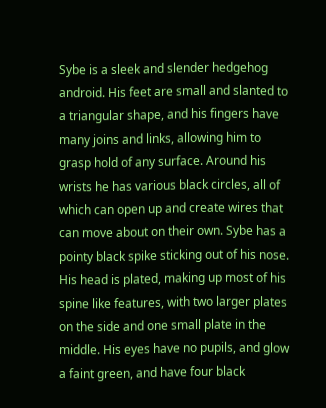Sybe is a sleek and slender hedgehog android. His feet are small and slanted to a triangular shape, and his fingers have many joins and links, allowing him to grasp hold of any surface. Around his wrists he has various black circles, all of which can open up and create wires that can move about on their own. Sybe has a pointy black spike sticking out of his nose. His head is plated, making up most of his spine like features, with two larger plates on the side and one small plate in the middle. His eyes have no pupils, and glow a faint green, and have four black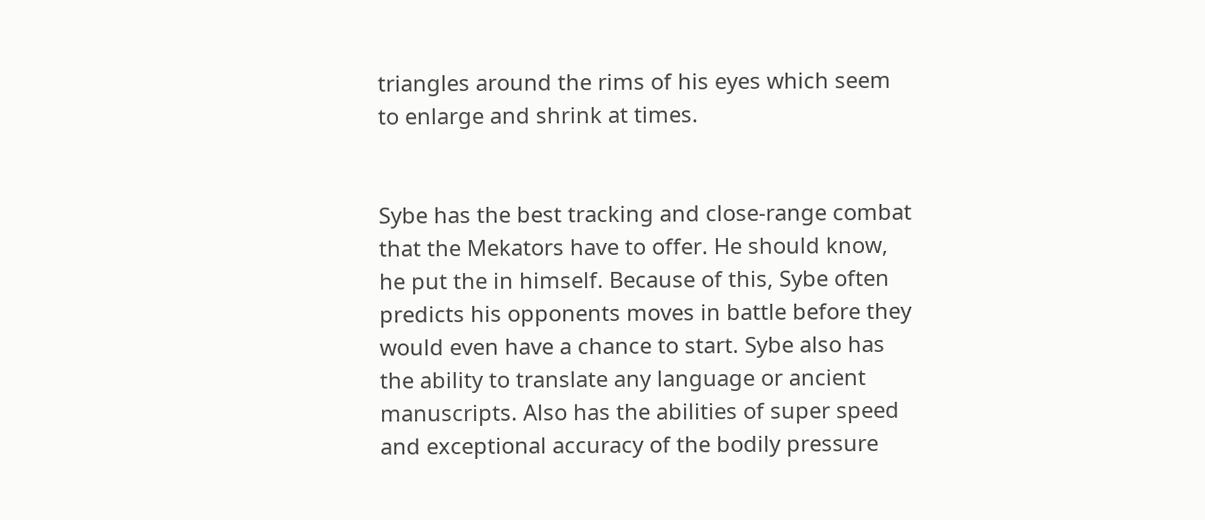triangles around the rims of his eyes which seem to enlarge and shrink at times.


Sybe has the best tracking and close-range combat that the Mekators have to offer. He should know, he put the in himself. Because of this, Sybe often predicts his opponents moves in battle before they would even have a chance to start. Sybe also has the ability to translate any language or ancient manuscripts. Also has the abilities of super speed and exceptional accuracy of the bodily pressure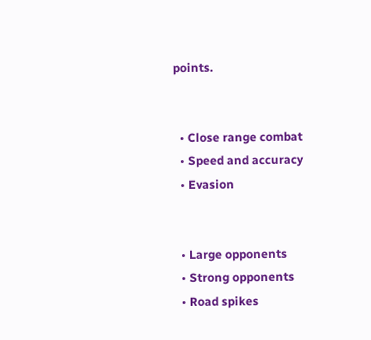points.


  • Close range combat
  • Speed and accuracy
  • Evasion


  • Large opponents
  • Strong opponents
  • Road spikes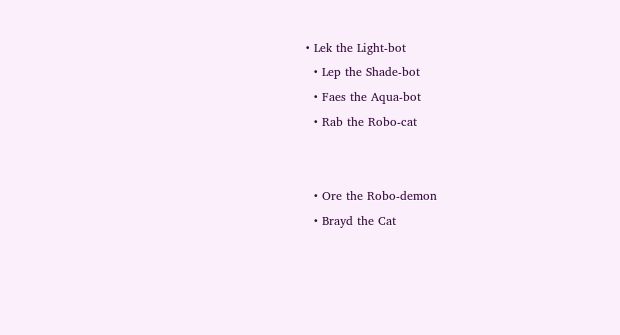• Lek the Light-bot
  • Lep the Shade-bot
  • Faes the Aqua-bot
  • Rab the Robo-cat


  • Ore the Robo-demon
  • Brayd the Cat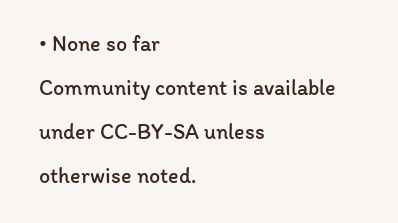• None so far
Community content is available under CC-BY-SA unless otherwise noted.